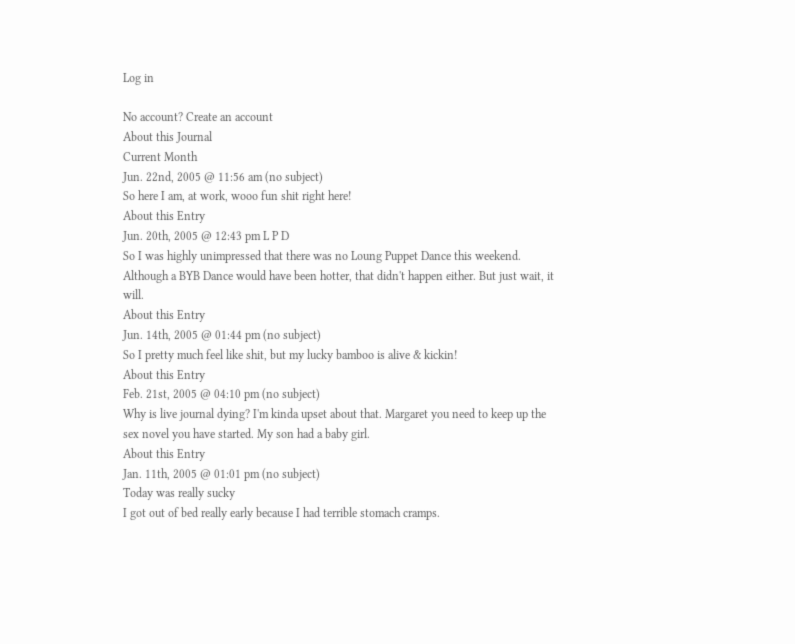Log in

No account? Create an account
About this Journal
Current Month
Jun. 22nd, 2005 @ 11:56 am (no subject)
So here I am, at work, wooo fun shit right here!
About this Entry
Jun. 20th, 2005 @ 12:43 pm L P D
So I was highly unimpressed that there was no Loung Puppet Dance this weekend. Although a BYB Dance would have been hotter, that didn't happen either. But just wait, it will.
About this Entry
Jun. 14th, 2005 @ 01:44 pm (no subject)
So I pretty much feel like shit, but my lucky bamboo is alive & kickin!
About this Entry
Feb. 21st, 2005 @ 04:10 pm (no subject)
Why is live journal dying? I'm kinda upset about that. Margaret you need to keep up the sex novel you have started. My son had a baby girl.
About this Entry
Jan. 11th, 2005 @ 01:01 pm (no subject)
Today was really sucky
I got out of bed really early because I had terrible stomach cramps.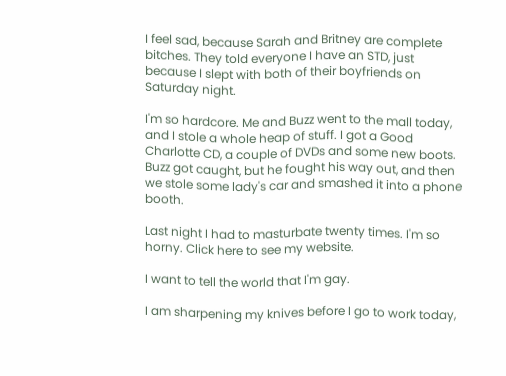I feel sad, because Sarah and Britney are complete bitches. They told everyone I have an STD, just because I slept with both of their boyfriends on Saturday night.

I'm so hardcore. Me and Buzz went to the mall today, and I stole a whole heap of stuff. I got a Good Charlotte CD, a couple of DVDs and some new boots. Buzz got caught, but he fought his way out, and then we stole some lady's car and smashed it into a phone booth.

Last night I had to masturbate twenty times. I'm so horny. Click here to see my website.

I want to tell the world that I'm gay.

I am sharpening my knives before I go to work today,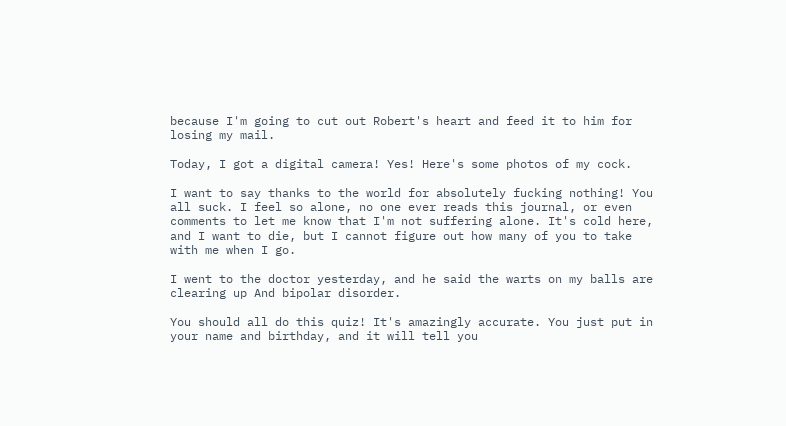because I'm going to cut out Robert's heart and feed it to him for losing my mail.

Today, I got a digital camera! Yes! Here's some photos of my cock.

I want to say thanks to the world for absolutely fucking nothing! You all suck. I feel so alone, no one ever reads this journal, or even comments to let me know that I'm not suffering alone. It's cold here, and I want to die, but I cannot figure out how many of you to take with me when I go.

I went to the doctor yesterday, and he said the warts on my balls are clearing up And bipolar disorder.

You should all do this quiz! It's amazingly accurate. You just put in your name and birthday, and it will tell you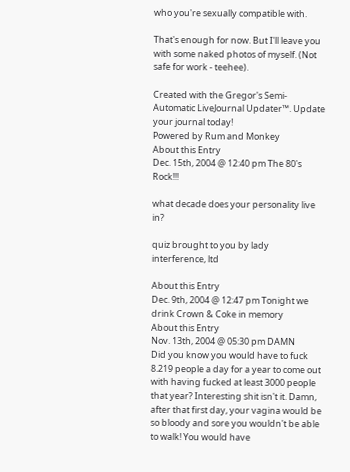who you're sexually compatible with.

That's enough for now. But I'll leave you with some naked photos of myself. (Not safe for work - teehee).

Created with the Gregor's Semi-Automatic LiveJournal Updater™. Update your journal today!
Powered by Rum and Monkey
About this Entry
Dec. 15th, 2004 @ 12:40 pm The 80's Rock!!!

what decade does your personality live in?

quiz brought to you by lady interference, ltd

About this Entry
Dec. 9th, 2004 @ 12:47 pm Tonight we drink Crown & Coke in memory
About this Entry
Nov. 13th, 2004 @ 05:30 pm DAMN
Did you know you would have to fuck 8.219 people a day for a year to come out with having fucked at least 3000 people that year? Interesting shit isn't it. Damn, after that first day, your vagina would be so bloody and sore you wouldn't be able to walk! You would have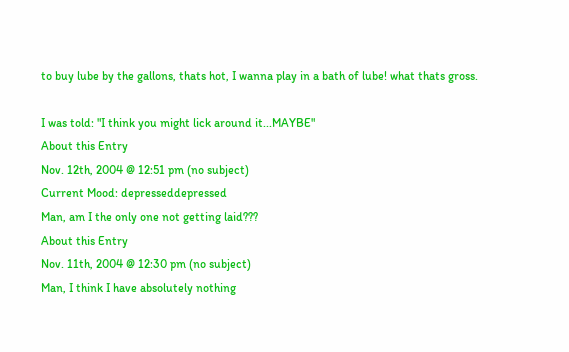to buy lube by the gallons, thats hot, I wanna play in a bath of lube! what thats gross.

I was told: "I think you might lick around it...MAYBE"
About this Entry
Nov. 12th, 2004 @ 12:51 pm (no subject)
Current Mood: depresseddepressed
Man, am I the only one not getting laid???
About this Entry
Nov. 11th, 2004 @ 12:30 pm (no subject)
Man, I think I have absolutely nothing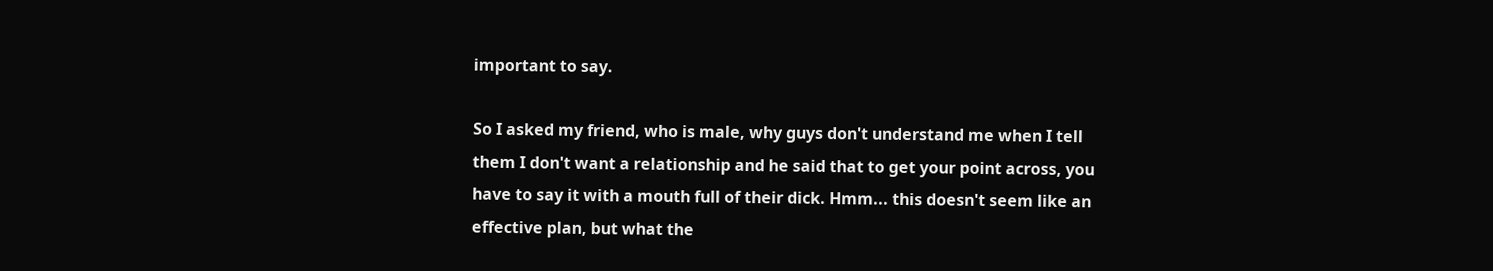important to say.

So I asked my friend, who is male, why guys don't understand me when I tell them I don't want a relationship and he said that to get your point across, you have to say it with a mouth full of their dick. Hmm... this doesn't seem like an effective plan, but what the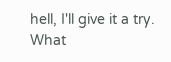hell, I'll give it a try. What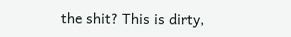the shit? This is dirty,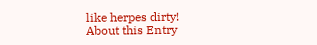like herpes dirty!
About this Entry